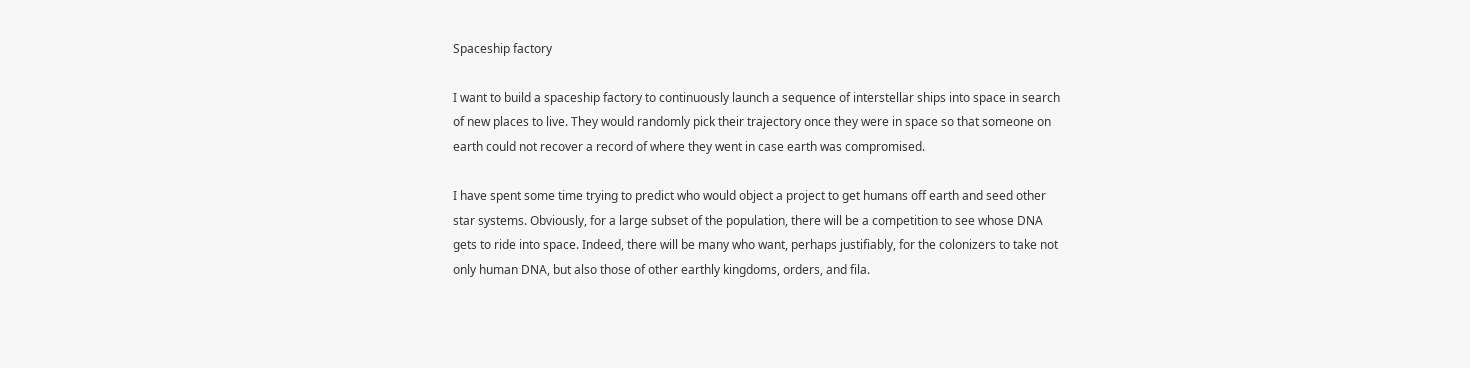Spaceship factory

I want to build a spaceship factory to continuously launch a sequence of interstellar ships into space in search of new places to live. They would randomly pick their trajectory once they were in space so that someone on earth could not recover a record of where they went in case earth was compromised.

I have spent some time trying to predict who would object a project to get humans off earth and seed other star systems. Obviously, for a large subset of the population, there will be a competition to see whose DNA gets to ride into space. Indeed, there will be many who want, perhaps justifiably, for the colonizers to take not only human DNA, but also those of other earthly kingdoms, orders, and fila.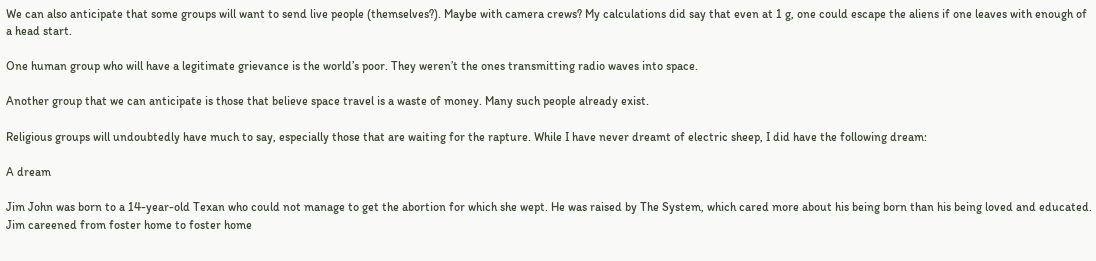We can also anticipate that some groups will want to send live people (themselves?). Maybe with camera crews? My calculations did say that even at 1 g, one could escape the aliens if one leaves with enough of a head start.

One human group who will have a legitimate grievance is the world’s poor. They weren’t the ones transmitting radio waves into space.

Another group that we can anticipate is those that believe space travel is a waste of money. Many such people already exist.

Religious groups will undoubtedly have much to say, especially those that are waiting for the rapture. While I have never dreamt of electric sheep, I did have the following dream:

A dream

Jim John was born to a 14-year-old Texan who could not manage to get the abortion for which she wept. He was raised by The System, which cared more about his being born than his being loved and educated. Jim careened from foster home to foster home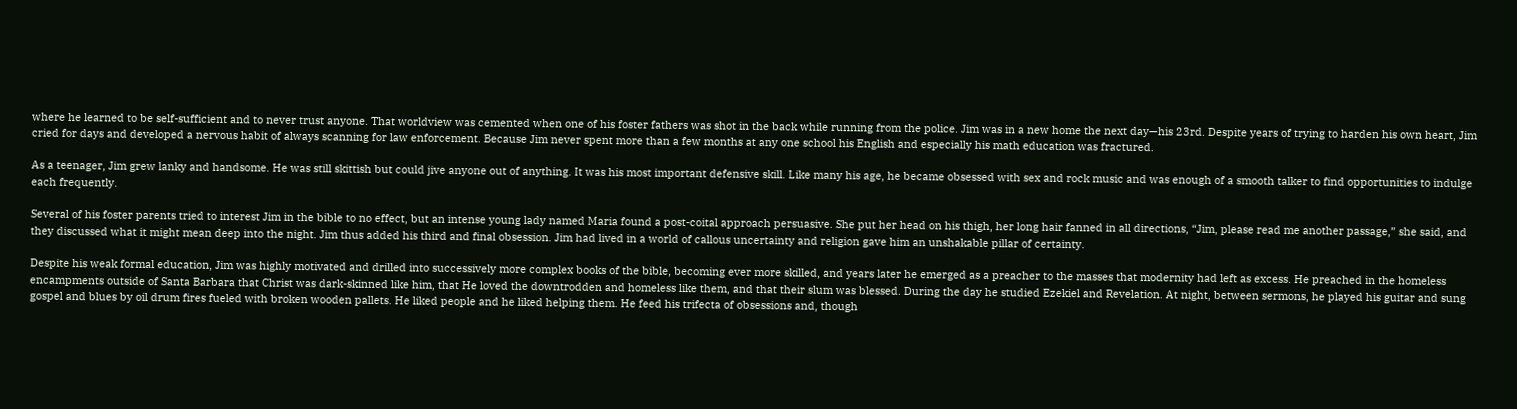where he learned to be self-sufficient and to never trust anyone. That worldview was cemented when one of his foster fathers was shot in the back while running from the police. Jim was in a new home the next day—his 23rd. Despite years of trying to harden his own heart, Jim cried for days and developed a nervous habit of always scanning for law enforcement. Because Jim never spent more than a few months at any one school his English and especially his math education was fractured.

As a teenager, Jim grew lanky and handsome. He was still skittish but could jive anyone out of anything. It was his most important defensive skill. Like many his age, he became obsessed with sex and rock music and was enough of a smooth talker to find opportunities to indulge each frequently.

Several of his foster parents tried to interest Jim in the bible to no effect, but an intense young lady named Maria found a post-coital approach persuasive. She put her head on his thigh, her long hair fanned in all directions, “Jim, please read me another passage,” she said, and they discussed what it might mean deep into the night. Jim thus added his third and final obsession. Jim had lived in a world of callous uncertainty and religion gave him an unshakable pillar of certainty.

Despite his weak formal education, Jim was highly motivated and drilled into successively more complex books of the bible, becoming ever more skilled, and years later he emerged as a preacher to the masses that modernity had left as excess. He preached in the homeless encampments outside of Santa Barbara that Christ was dark-skinned like him, that He loved the downtrodden and homeless like them, and that their slum was blessed. During the day he studied Ezekiel and Revelation. At night, between sermons, he played his guitar and sung gospel and blues by oil drum fires fueled with broken wooden pallets. He liked people and he liked helping them. He feed his trifecta of obsessions and, though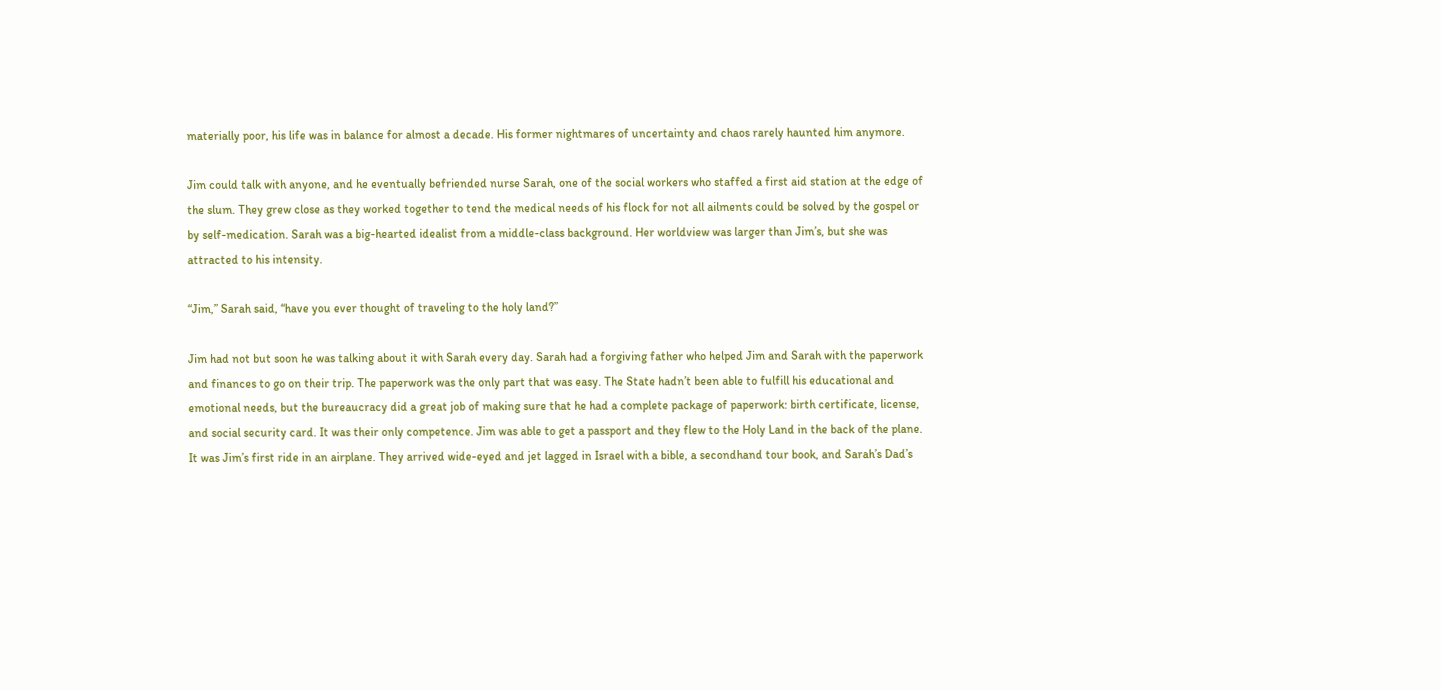materially poor, his life was in balance for almost a decade. His former nightmares of uncertainty and chaos rarely haunted him anymore.

Jim could talk with anyone, and he eventually befriended nurse Sarah, one of the social workers who staffed a first aid station at the edge of the slum. They grew close as they worked together to tend the medical needs of his flock for not all ailments could be solved by the gospel or by self-medication. Sarah was a big-hearted idealist from a middle-class background. Her worldview was larger than Jim’s, but she was attracted to his intensity.

“Jim,” Sarah said, “have you ever thought of traveling to the holy land?”

Jim had not but soon he was talking about it with Sarah every day. Sarah had a forgiving father who helped Jim and Sarah with the paperwork and finances to go on their trip. The paperwork was the only part that was easy. The State hadn’t been able to fulfill his educational and emotional needs, but the bureaucracy did a great job of making sure that he had a complete package of paperwork: birth certificate, license, and social security card. It was their only competence. Jim was able to get a passport and they flew to the Holy Land in the back of the plane. It was Jim’s first ride in an airplane. They arrived wide-eyed and jet lagged in Israel with a bible, a secondhand tour book, and Sarah’s Dad’s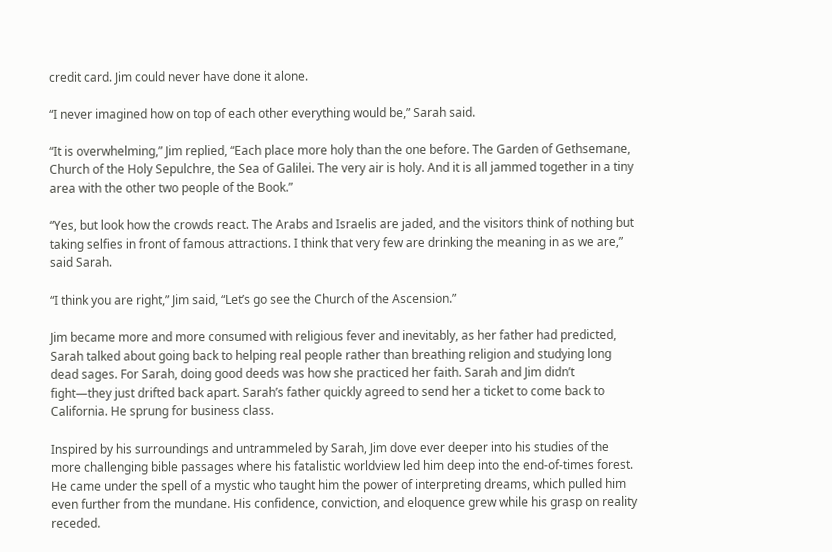credit card. Jim could never have done it alone.

“I never imagined how on top of each other everything would be,” Sarah said.

“It is overwhelming,” Jim replied, “Each place more holy than the one before. The Garden of Gethsemane, Church of the Holy Sepulchre, the Sea of Galilei. The very air is holy. And it is all jammed together in a tiny area with the other two people of the Book.”

“Yes, but look how the crowds react. The Arabs and Israelis are jaded, and the visitors think of nothing but taking selfies in front of famous attractions. I think that very few are drinking the meaning in as we are,” said Sarah.

“I think you are right,” Jim said, “Let’s go see the Church of the Ascension.”

Jim became more and more consumed with religious fever and inevitably, as her father had predicted, Sarah talked about going back to helping real people rather than breathing religion and studying long dead sages. For Sarah, doing good deeds was how she practiced her faith. Sarah and Jim didn’t fight—they just drifted back apart. Sarah’s father quickly agreed to send her a ticket to come back to California. He sprung for business class.

Inspired by his surroundings and untrammeled by Sarah, Jim dove ever deeper into his studies of the more challenging bible passages where his fatalistic worldview led him deep into the end-of-times forest. He came under the spell of a mystic who taught him the power of interpreting dreams, which pulled him even further from the mundane. His confidence, conviction, and eloquence grew while his grasp on reality receded.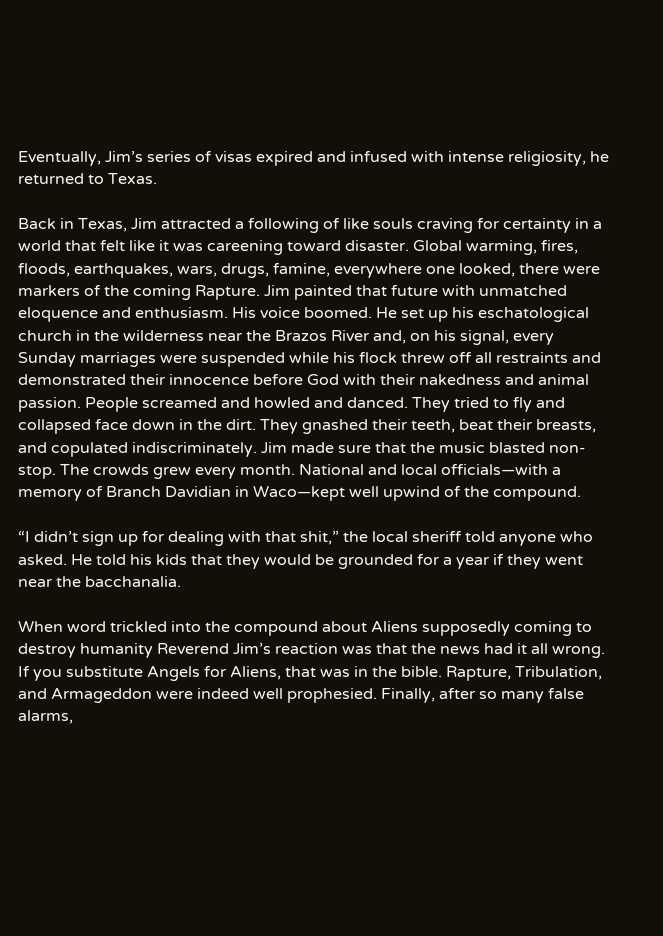Eventually, Jim’s series of visas expired and infused with intense religiosity, he returned to Texas.

Back in Texas, Jim attracted a following of like souls craving for certainty in a world that felt like it was careening toward disaster. Global warming, fires, floods, earthquakes, wars, drugs, famine, everywhere one looked, there were markers of the coming Rapture. Jim painted that future with unmatched eloquence and enthusiasm. His voice boomed. He set up his eschatological church in the wilderness near the Brazos River and, on his signal, every Sunday marriages were suspended while his flock threw off all restraints and demonstrated their innocence before God with their nakedness and animal passion. People screamed and howled and danced. They tried to fly and collapsed face down in the dirt. They gnashed their teeth, beat their breasts, and copulated indiscriminately. Jim made sure that the music blasted non-stop. The crowds grew every month. National and local officials—with a memory of Branch Davidian in Waco—kept well upwind of the compound.

“I didn’t sign up for dealing with that shit,” the local sheriff told anyone who asked. He told his kids that they would be grounded for a year if they went near the bacchanalia.

When word trickled into the compound about Aliens supposedly coming to destroy humanity Reverend Jim’s reaction was that the news had it all wrong. If you substitute Angels for Aliens, that was in the bible. Rapture, Tribulation, and Armageddon were indeed well prophesied. Finally, after so many false alarms,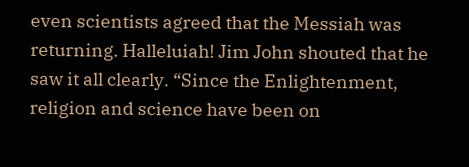even scientists agreed that the Messiah was returning. Halleluiah! Jim John shouted that he saw it all clearly. “Since the Enlightenment, religion and science have been on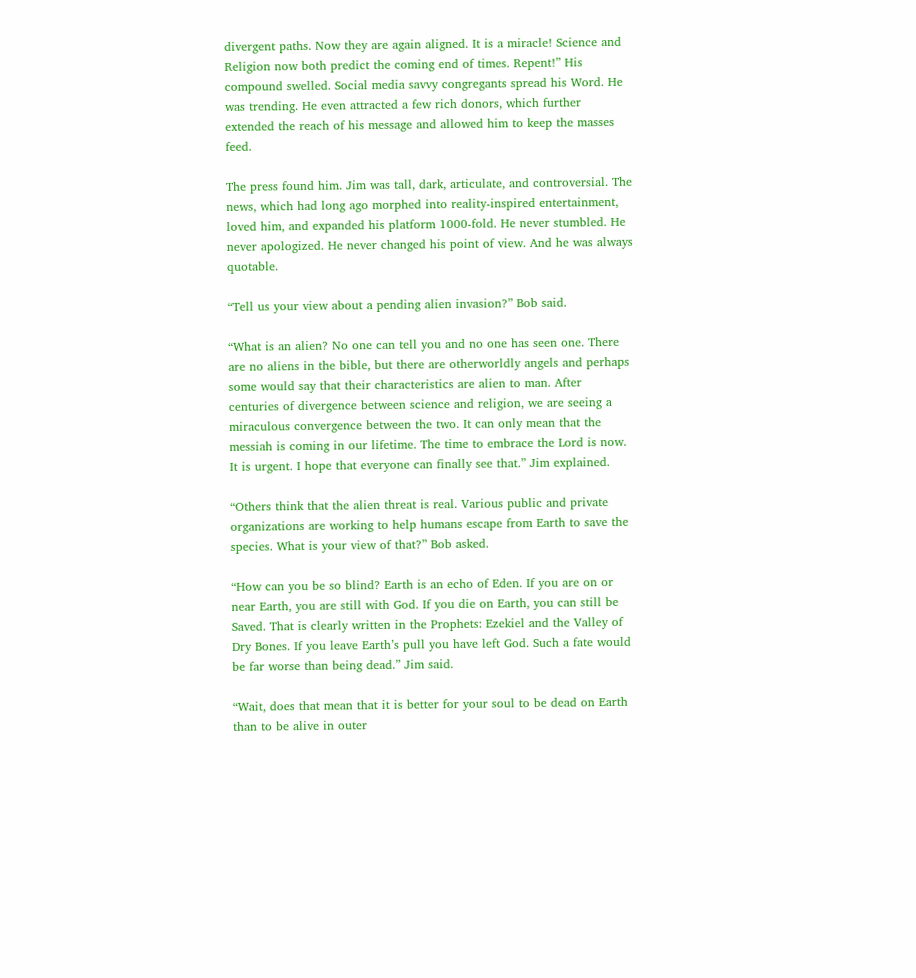divergent paths. Now they are again aligned. It is a miracle! Science and Religion now both predict the coming end of times. Repent!” His compound swelled. Social media savvy congregants spread his Word. He was trending. He even attracted a few rich donors, which further extended the reach of his message and allowed him to keep the masses feed.

The press found him. Jim was tall, dark, articulate, and controversial. The news, which had long ago morphed into reality-inspired entertainment, loved him, and expanded his platform 1000-fold. He never stumbled. He never apologized. He never changed his point of view. And he was always quotable.

“Tell us your view about a pending alien invasion?” Bob said.

“What is an alien? No one can tell you and no one has seen one. There are no aliens in the bible, but there are otherworldly angels and perhaps some would say that their characteristics are alien to man. After centuries of divergence between science and religion, we are seeing a miraculous convergence between the two. It can only mean that the messiah is coming in our lifetime. The time to embrace the Lord is now. It is urgent. I hope that everyone can finally see that.” Jim explained.

“Others think that the alien threat is real. Various public and private organizations are working to help humans escape from Earth to save the species. What is your view of that?” Bob asked.

“How can you be so blind? Earth is an echo of Eden. If you are on or near Earth, you are still with God. If you die on Earth, you can still be Saved. That is clearly written in the Prophets: Ezekiel and the Valley of Dry Bones. If you leave Earth’s pull you have left God. Such a fate would be far worse than being dead.” Jim said.

“Wait, does that mean that it is better for your soul to be dead on Earth than to be alive in outer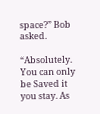space?” Bob asked.

“Absolutely. You can only be Saved it you stay. As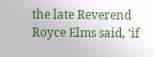the late Reverend Royce Elms said, ‘if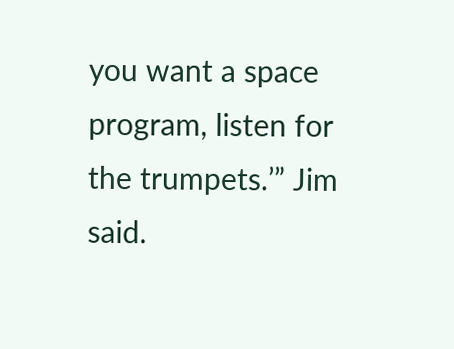you want a space program, listen for the trumpets.’” Jim said.